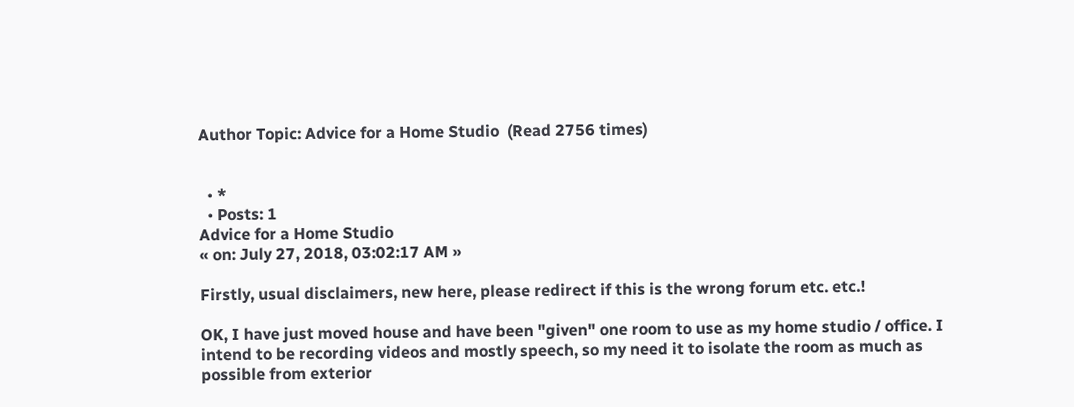Author Topic: Advice for a Home Studio  (Read 2756 times)


  • *
  • Posts: 1
Advice for a Home Studio
« on: July 27, 2018, 03:02:17 AM »

Firstly, usual disclaimers, new here, please redirect if this is the wrong forum etc. etc.!

OK, I have just moved house and have been "given" one room to use as my home studio / office. I intend to be recording videos and mostly speech, so my need it to isolate the room as much as possible from exterior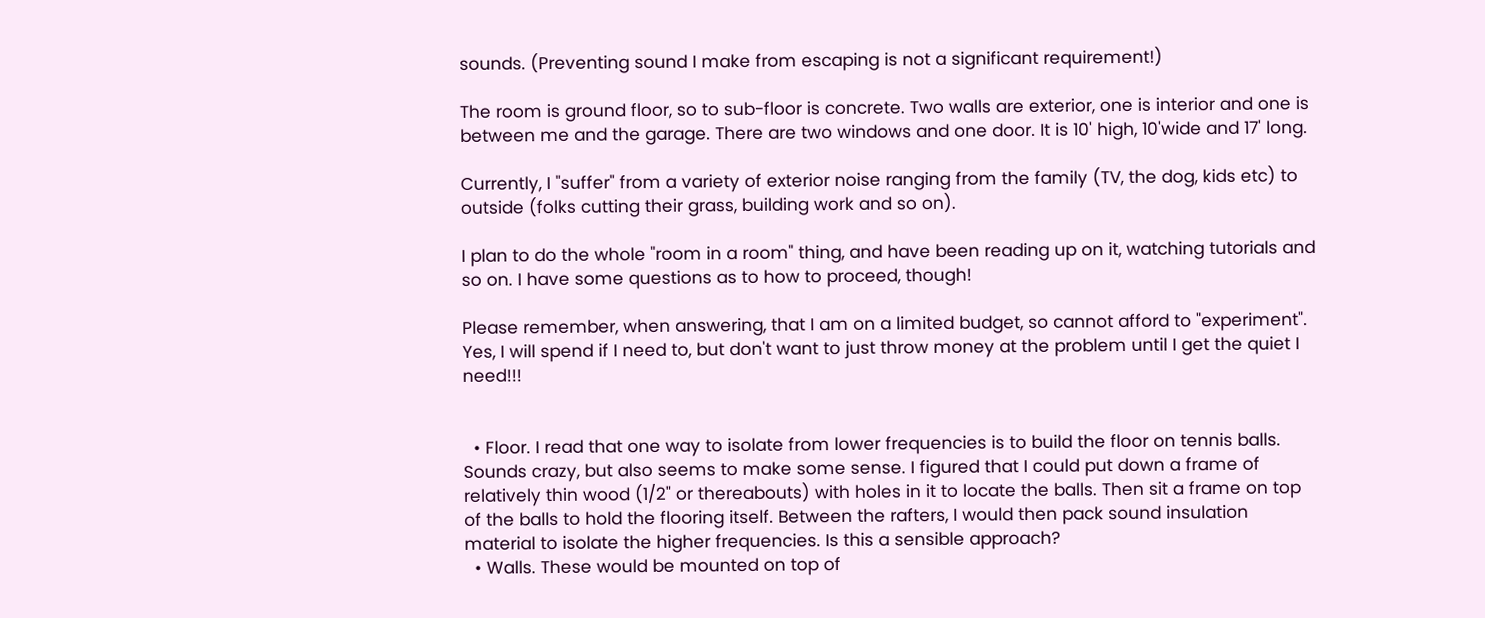sounds. (Preventing sound I make from escaping is not a significant requirement!)

The room is ground floor, so to sub-floor is concrete. Two walls are exterior, one is interior and one is between me and the garage. There are two windows and one door. It is 10' high, 10'wide and 17' long.

Currently, I "suffer" from a variety of exterior noise ranging from the family (TV, the dog, kids etc) to outside (folks cutting their grass, building work and so on).

I plan to do the whole "room in a room" thing, and have been reading up on it, watching tutorials and so on. I have some questions as to how to proceed, though!

Please remember, when answering, that I am on a limited budget, so cannot afford to "experiment". Yes, I will spend if I need to, but don't want to just throw money at the problem until I get the quiet I need!!!


  • Floor. I read that one way to isolate from lower frequencies is to build the floor on tennis balls. Sounds crazy, but also seems to make some sense. I figured that I could put down a frame of relatively thin wood (1/2" or thereabouts) with holes in it to locate the balls. Then sit a frame on top of the balls to hold the flooring itself. Between the rafters, I would then pack sound insulation material to isolate the higher frequencies. Is this a sensible approach?
  • Walls. These would be mounted on top of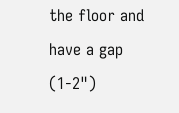the floor and have a gap (1-2")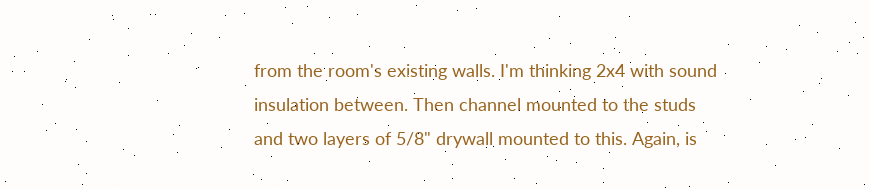from the room's existing walls. I'm thinking 2x4 with sound insulation between. Then channel mounted to the studs and two layers of 5/8" drywall mounted to this. Again, is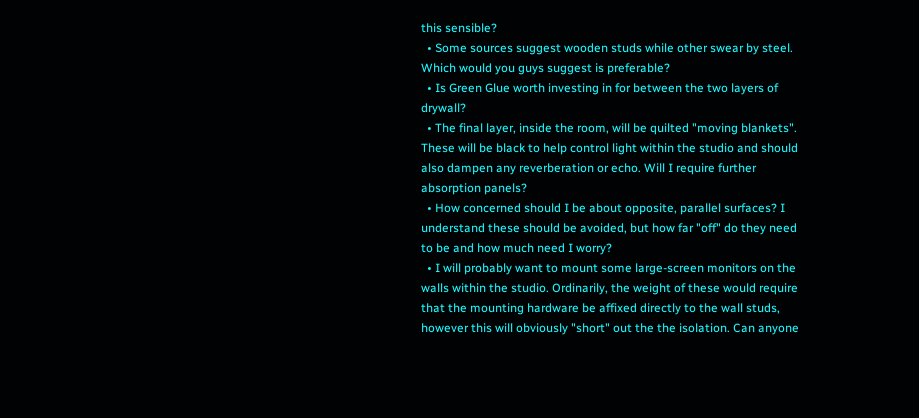this sensible?
  • Some sources suggest wooden studs while other swear by steel. Which would you guys suggest is preferable?
  • Is Green Glue worth investing in for between the two layers of drywall?
  • The final layer, inside the room, will be quilted "moving blankets". These will be black to help control light within the studio and should also dampen any reverberation or echo. Will I require further absorption panels?
  • How concerned should I be about opposite, parallel surfaces? I understand these should be avoided, but how far "off" do they need to be and how much need I worry?
  • I will probably want to mount some large-screen monitors on the walls within the studio. Ordinarily, the weight of these would require that the mounting hardware be affixed directly to the wall studs, however this will obviously "short" out the the isolation. Can anyone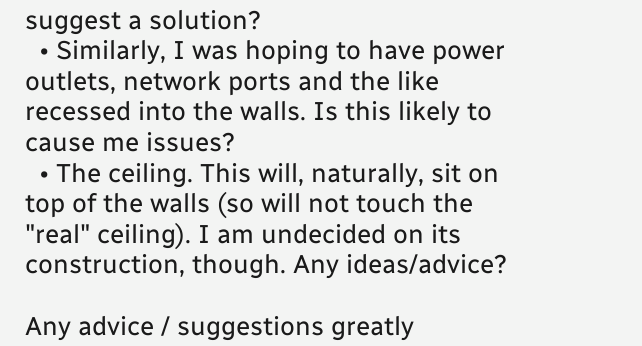suggest a solution?
  • Similarly, I was hoping to have power outlets, network ports and the like recessed into the walls. Is this likely to cause me issues?
  • The ceiling. This will, naturally, sit on top of the walls (so will not touch the "real" ceiling). I am undecided on its construction, though. Any ideas/advice?

Any advice / suggestions greatly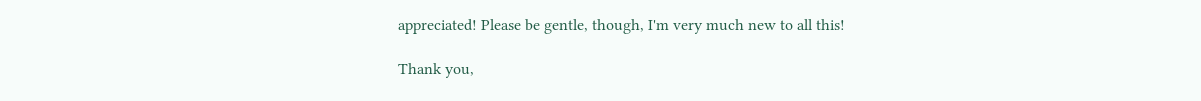appreciated! Please be gentle, though, I'm very much new to all this!

Thank you,